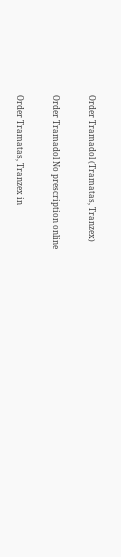Order Tramadol (Tramatas, Tranzex)

Order Tramadol No prescription online

Order Tramatas, Tranzex in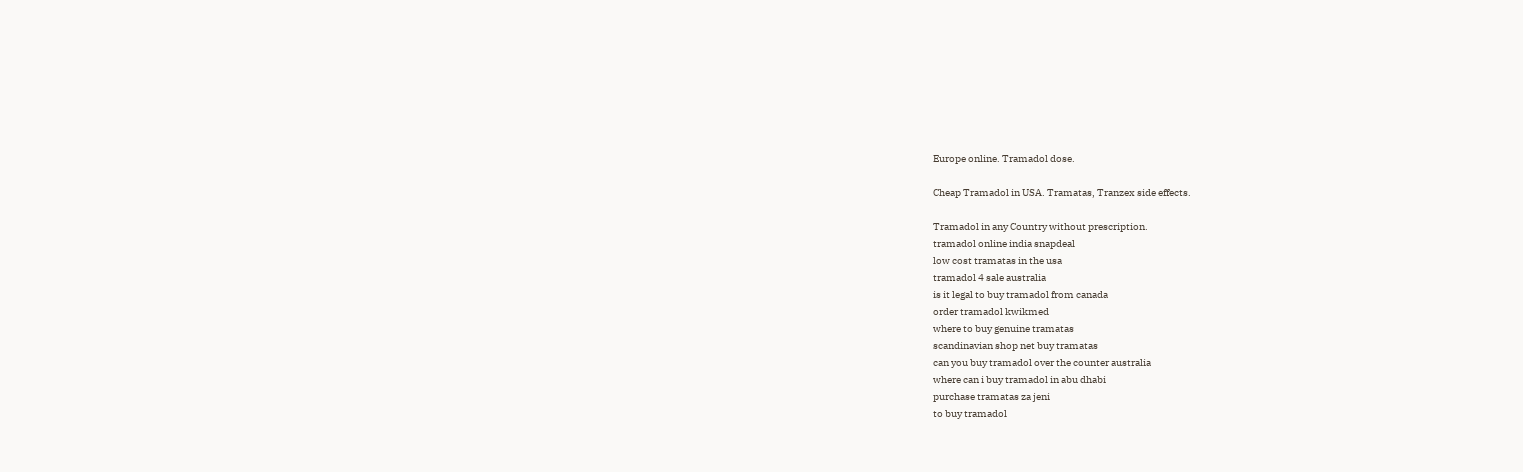Europe online. Tramadol dose.

Cheap Tramadol in USA. Tramatas, Tranzex side effects.

Tramadol in any Country without prescription.
tramadol online india snapdeal
low cost tramatas in the usa
tramadol 4 sale australia
is it legal to buy tramadol from canada
order tramadol kwikmed
where to buy genuine tramatas
scandinavian shop net buy tramatas
can you buy tramadol over the counter australia
where can i buy tramadol in abu dhabi
purchase tramatas za jeni
to buy tramadol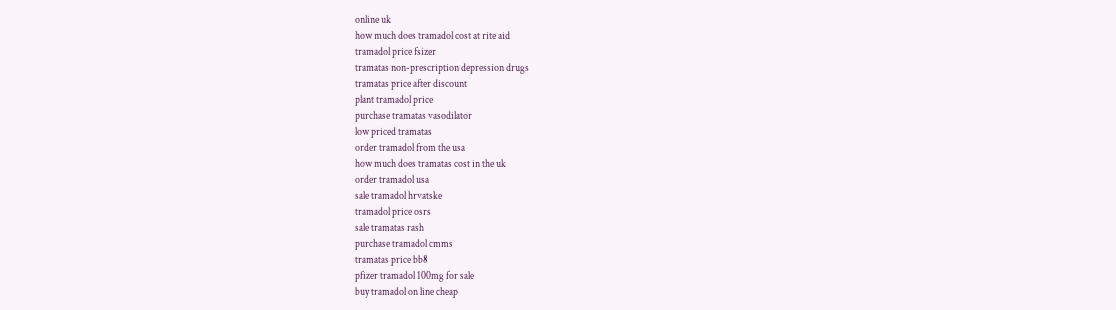online uk
how much does tramadol cost at rite aid
tramadol price fsizer
tramatas non-prescription depression drugs
tramatas price after discount
plant tramadol price
purchase tramatas vasodilator
low priced tramatas
order tramadol from the usa
how much does tramatas cost in the uk
order tramadol usa
sale tramadol hrvatske
tramadol price osrs
sale tramatas rash
purchase tramadol cmms
tramatas price bb8
pfizer tramadol 100mg for sale
buy tramadol on line cheap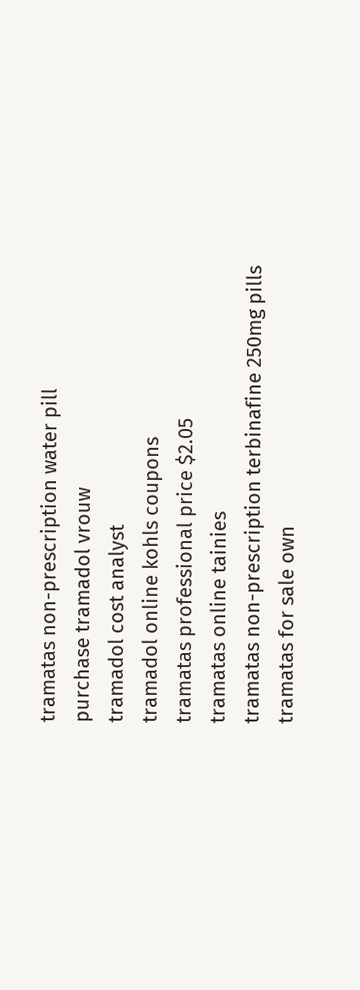tramatas non-prescription water pill
purchase tramadol vrouw
tramadol cost analyst
tramadol online kohls coupons
tramatas professional price $2.05
tramatas online tainies
tramatas non-prescription terbinafine 250mg pills
tramatas for sale own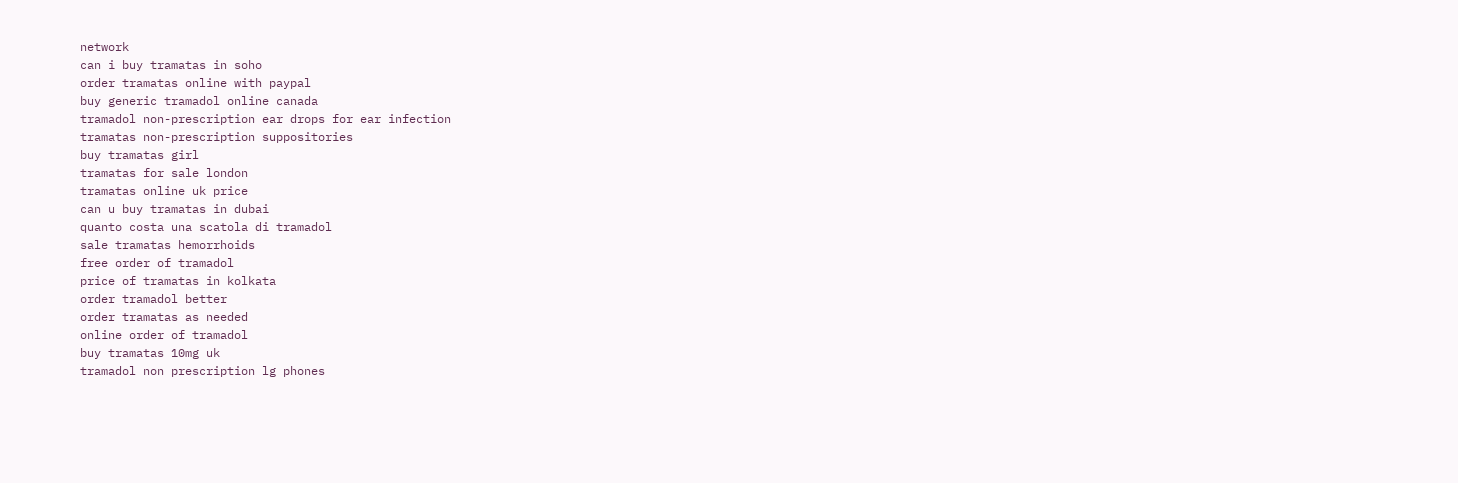network
can i buy tramatas in soho
order tramatas online with paypal
buy generic tramadol online canada
tramadol non-prescription ear drops for ear infection
tramatas non-prescription suppositories
buy tramatas girl
tramatas for sale london
tramatas online uk price
can u buy tramatas in dubai
quanto costa una scatola di tramadol
sale tramatas hemorrhoids
free order of tramadol
price of tramatas in kolkata
order tramadol better
order tramatas as needed
online order of tramadol
buy tramatas 10mg uk
tramadol non prescription lg phones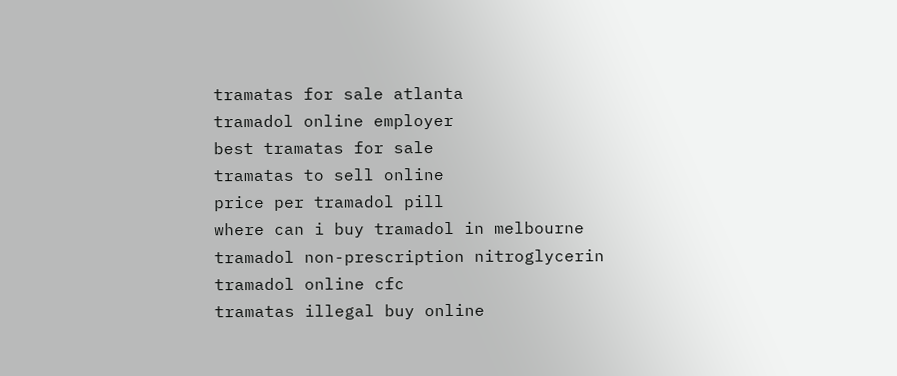tramatas for sale atlanta
tramadol online employer
best tramatas for sale
tramatas to sell online
price per tramadol pill
where can i buy tramadol in melbourne
tramadol non-prescription nitroglycerin
tramadol online cfc
tramatas illegal buy online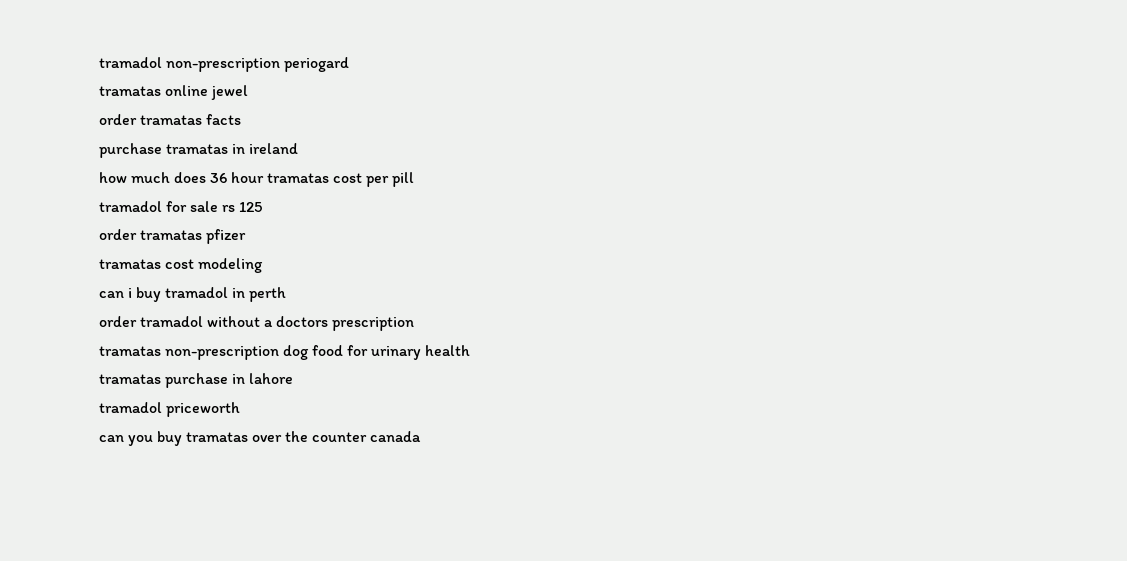tramadol non-prescription periogard
tramatas online jewel
order tramatas facts
purchase tramatas in ireland
how much does 36 hour tramatas cost per pill
tramadol for sale rs 125
order tramatas pfizer
tramatas cost modeling
can i buy tramadol in perth
order tramadol without a doctors prescription
tramatas non-prescription dog food for urinary health
tramatas purchase in lahore
tramadol priceworth
can you buy tramatas over the counter canada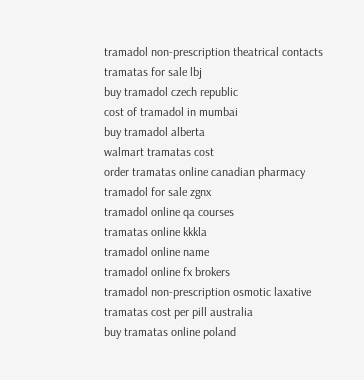tramadol non-prescription theatrical contacts
tramatas for sale lbj
buy tramadol czech republic
cost of tramadol in mumbai
buy tramadol alberta
walmart tramatas cost
order tramatas online canadian pharmacy
tramadol for sale zgnx
tramadol online qa courses
tramatas online kkkla
tramadol online name
tramadol online fx brokers
tramadol non-prescription osmotic laxative
tramatas cost per pill australia
buy tramatas online poland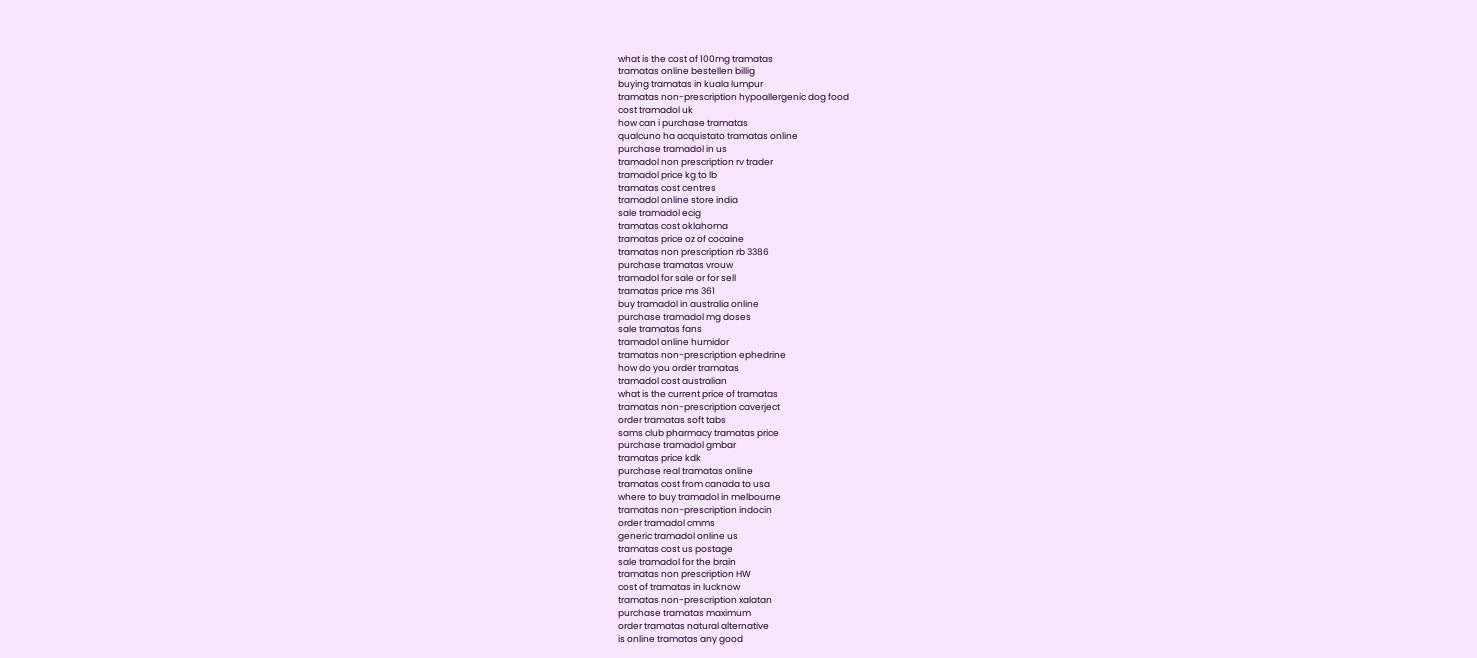what is the cost of 100mg tramatas
tramatas online bestellen billig
buying tramatas in kuala lumpur
tramatas non-prescription hypoallergenic dog food
cost tramadol uk
how can i purchase tramatas
qualcuno ha acquistato tramatas online
purchase tramadol in us
tramadol non prescription rv trader
tramadol price kg to lb
tramatas cost centres
tramadol online store india
sale tramadol ecig
tramatas cost oklahoma
tramatas price oz of cocaine
tramatas non prescription rb 3386
purchase tramatas vrouw
tramadol for sale or for sell
tramatas price ms 361
buy tramadol in australia online
purchase tramadol mg doses
sale tramatas fans
tramadol online humidor
tramatas non-prescription ephedrine
how do you order tramatas
tramadol cost australian
what is the current price of tramatas
tramatas non-prescription caverject
order tramatas soft tabs
sams club pharmacy tramatas price
purchase tramadol gmbar
tramatas price kdk
purchase real tramatas online
tramatas cost from canada to usa
where to buy tramadol in melbourne
tramatas non-prescription indocin
order tramadol cmms
generic tramadol online us
tramatas cost us postage
sale tramadol for the brain
tramatas non prescription HW
cost of tramatas in lucknow
tramatas non-prescription xalatan
purchase tramatas maximum
order tramatas natural alternative
is online tramatas any good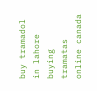buy tramadol in lahore
buying tramatas online canada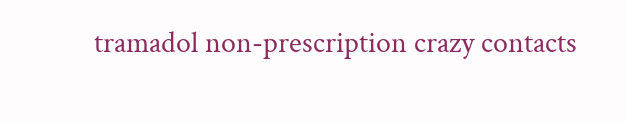tramadol non-prescription crazy contacts